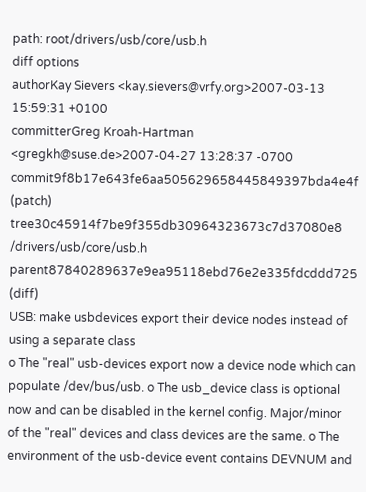path: root/drivers/usb/core/usb.h
diff options
authorKay Sievers <kay.sievers@vrfy.org>2007-03-13 15:59:31 +0100
committerGreg Kroah-Hartman <gregkh@suse.de>2007-04-27 13:28:37 -0700
commit9f8b17e643fe6aa505629658445849397bda4e4f (patch)
tree30c45914f7be9f355db30964323673c7d37080e8 /drivers/usb/core/usb.h
parent87840289637e9ea95118ebd76e2e335fdcddd725 (diff)
USB: make usbdevices export their device nodes instead of using a separate class
o The "real" usb-devices export now a device node which can populate /dev/bus/usb. o The usb_device class is optional now and can be disabled in the kernel config. Major/minor of the "real" devices and class devices are the same. o The environment of the usb-device event contains DEVNUM and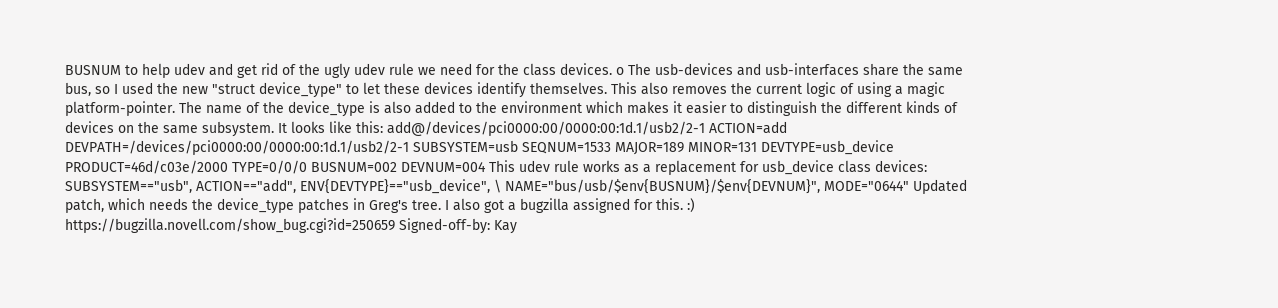BUSNUM to help udev and get rid of the ugly udev rule we need for the class devices. o The usb-devices and usb-interfaces share the same bus, so I used the new "struct device_type" to let these devices identify themselves. This also removes the current logic of using a magic platform-pointer. The name of the device_type is also added to the environment which makes it easier to distinguish the different kinds of devices on the same subsystem. It looks like this: add@/devices/pci0000:00/0000:00:1d.1/usb2/2-1 ACTION=add DEVPATH=/devices/pci0000:00/0000:00:1d.1/usb2/2-1 SUBSYSTEM=usb SEQNUM=1533 MAJOR=189 MINOR=131 DEVTYPE=usb_device PRODUCT=46d/c03e/2000 TYPE=0/0/0 BUSNUM=002 DEVNUM=004 This udev rule works as a replacement for usb_device class devices: SUBSYSTEM=="usb", ACTION=="add", ENV{DEVTYPE}=="usb_device", \ NAME="bus/usb/$env{BUSNUM}/$env{DEVNUM}", MODE="0644" Updated patch, which needs the device_type patches in Greg's tree. I also got a bugzilla assigned for this. :) https://bugzilla.novell.com/show_bug.cgi?id=250659 Signed-off-by: Kay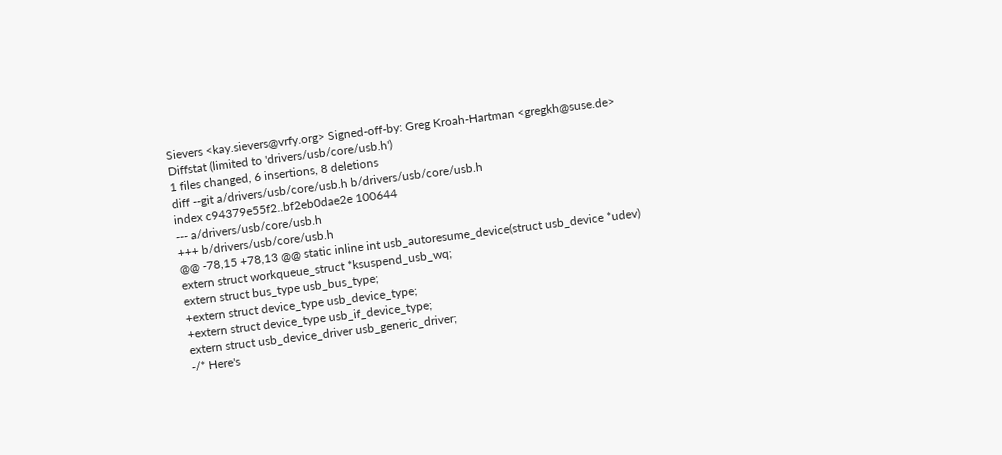Sievers <kay.sievers@vrfy.org> Signed-off-by: Greg Kroah-Hartman <gregkh@suse.de>
Diffstat (limited to 'drivers/usb/core/usb.h')
1 files changed, 6 insertions, 8 deletions
diff --git a/drivers/usb/core/usb.h b/drivers/usb/core/usb.h
index c94379e55f2..bf2eb0dae2e 100644
--- a/drivers/usb/core/usb.h
+++ b/drivers/usb/core/usb.h
@@ -78,15 +78,13 @@ static inline int usb_autoresume_device(struct usb_device *udev)
extern struct workqueue_struct *ksuspend_usb_wq;
extern struct bus_type usb_bus_type;
+extern struct device_type usb_device_type;
+extern struct device_type usb_if_device_type;
extern struct usb_device_driver usb_generic_driver;
-/* Here's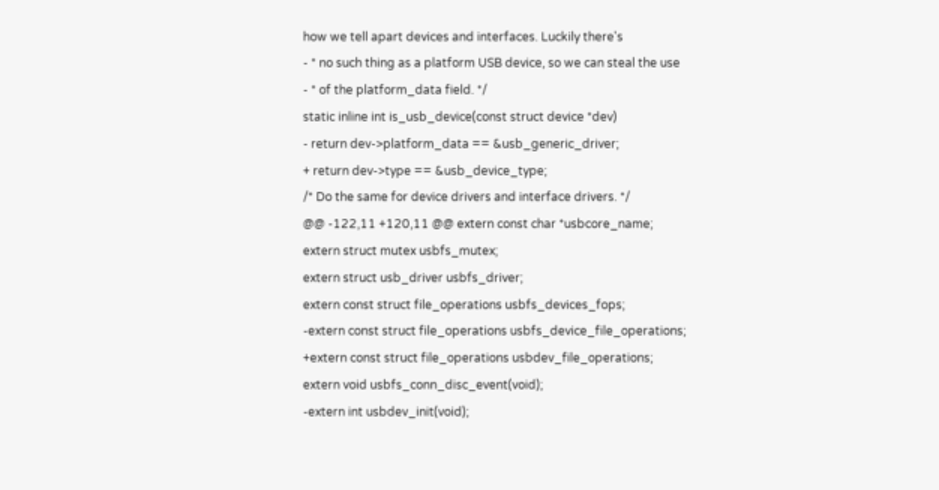how we tell apart devices and interfaces. Luckily there's
- * no such thing as a platform USB device, so we can steal the use
- * of the platform_data field. */
static inline int is_usb_device(const struct device *dev)
- return dev->platform_data == &usb_generic_driver;
+ return dev->type == &usb_device_type;
/* Do the same for device drivers and interface drivers. */
@@ -122,11 +120,11 @@ extern const char *usbcore_name;
extern struct mutex usbfs_mutex;
extern struct usb_driver usbfs_driver;
extern const struct file_operations usbfs_devices_fops;
-extern const struct file_operations usbfs_device_file_operations;
+extern const struct file_operations usbdev_file_operations;
extern void usbfs_conn_disc_event(void);
-extern int usbdev_init(void);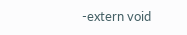-extern void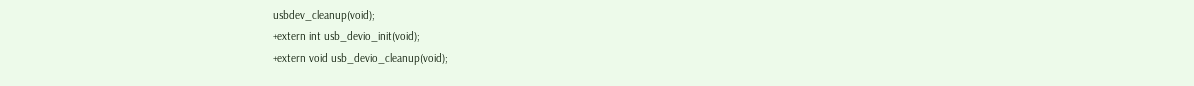usbdev_cleanup(void);
+extern int usb_devio_init(void);
+extern void usb_devio_cleanup(void);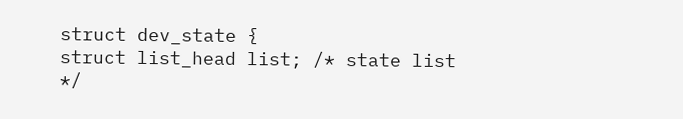struct dev_state {
struct list_head list; /* state list */